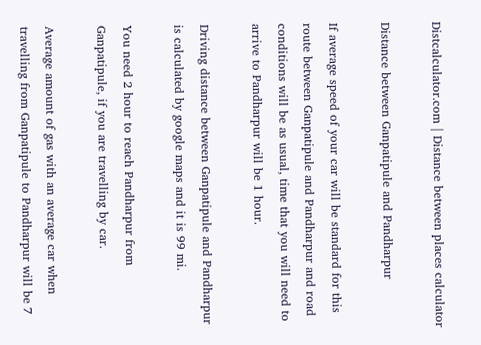Distcalculator.com | Distance between places calculator

Distance between Ganpatipule and Pandharpur

If average speed of your car will be standard for this route between Ganpatipule and Pandharpur and road conditions will be as usual, time that you will need to arrive to Pandharpur will be 1 hour.

Driving distance between Ganpatipule and Pandharpur is calculated by google maps and it is 99 mi.

You need 2 hour to reach Pandharpur from Ganpatipule, if you are travelling by car.

Average amount of gas with an average car when travelling from Ganpatipule to Pandharpur will be 7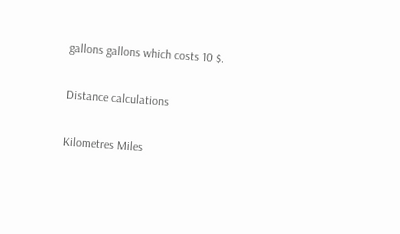gallons gallons which costs 10 $.

Distance calculations

Kilometres Miles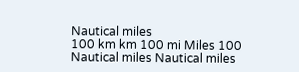Nautical miles
100 km km 100 mi Miles 100 Nautical miles Nautical miles